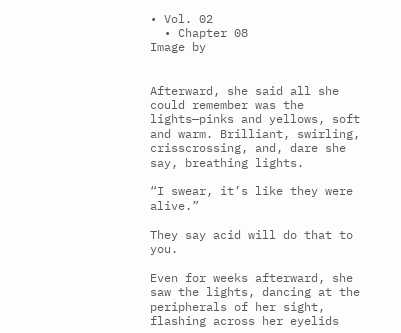• Vol. 02
  • Chapter 08
Image by


Afterward, she said all she could remember was the lights—pinks and yellows, soft and warm. Brilliant, swirling, crisscrossing, and, dare she say, breathing lights.

“I swear, it’s like they were alive.”

They say acid will do that to you.

Even for weeks afterward, she saw the lights, dancing at the peripherals of her sight, flashing across her eyelids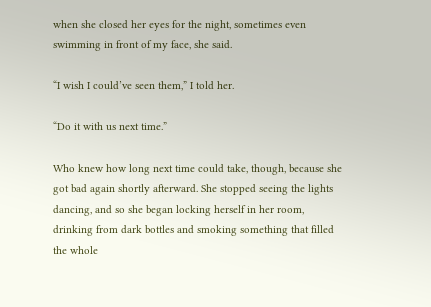when she closed her eyes for the night, sometimes even swimming in front of my face, she said.

“I wish I could’ve seen them,” I told her.

“Do it with us next time.”

Who knew how long next time could take, though, because she got bad again shortly afterward. She stopped seeing the lights dancing, and so she began locking herself in her room, drinking from dark bottles and smoking something that filled the whole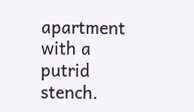apartment with a putrid stench.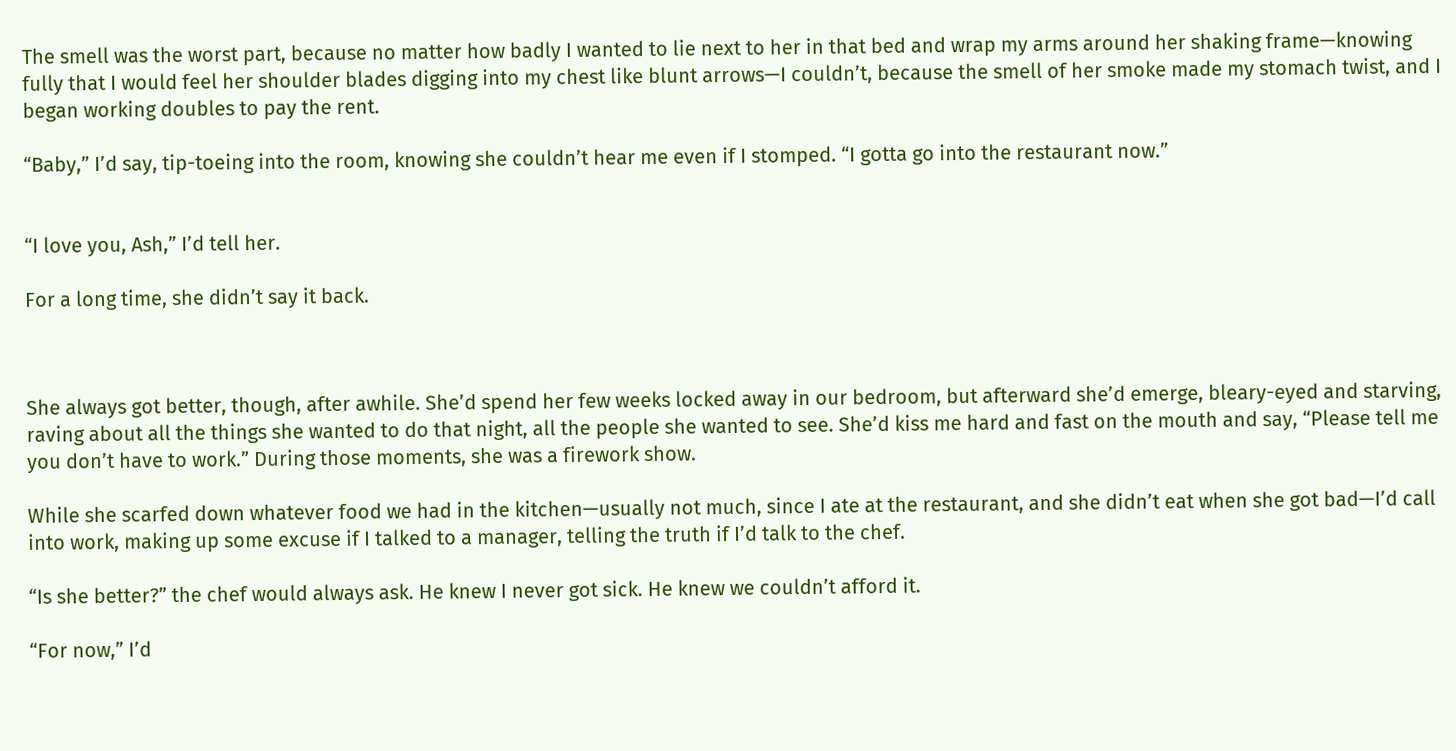The smell was the worst part, because no matter how badly I wanted to lie next to her in that bed and wrap my arms around her shaking frame—knowing fully that I would feel her shoulder blades digging into my chest like blunt arrows—I couldn’t, because the smell of her smoke made my stomach twist, and I began working doubles to pay the rent.

“Baby,” I’d say, tip-toeing into the room, knowing she couldn’t hear me even if I stomped. “I gotta go into the restaurant now.”


“I love you, Ash,” I’d tell her.

For a long time, she didn’t say it back.



She always got better, though, after awhile. She’d spend her few weeks locked away in our bedroom, but afterward she’d emerge, bleary-eyed and starving, raving about all the things she wanted to do that night, all the people she wanted to see. She’d kiss me hard and fast on the mouth and say, “Please tell me you don’t have to work.” During those moments, she was a firework show.

While she scarfed down whatever food we had in the kitchen—usually not much, since I ate at the restaurant, and she didn’t eat when she got bad—I’d call into work, making up some excuse if I talked to a manager, telling the truth if I’d talk to the chef.

“Is she better?” the chef would always ask. He knew I never got sick. He knew we couldn’t afford it.

“For now,” I’d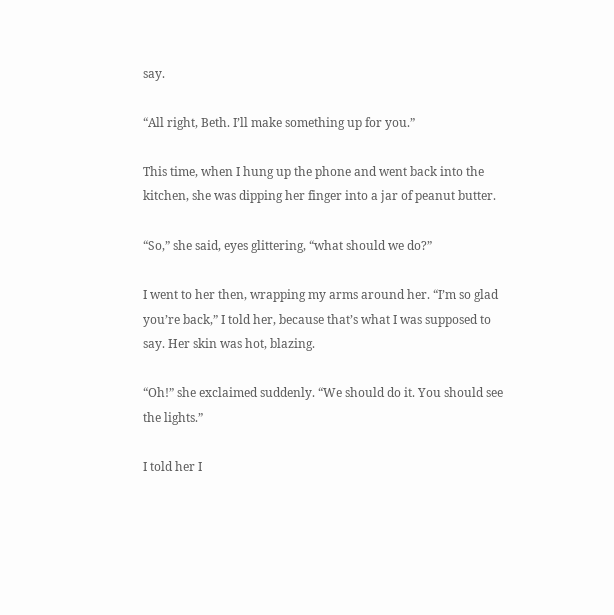say.

“All right, Beth. I’ll make something up for you.”

This time, when I hung up the phone and went back into the kitchen, she was dipping her finger into a jar of peanut butter.

“So,” she said, eyes glittering, “what should we do?”

I went to her then, wrapping my arms around her. “I’m so glad you’re back,” I told her, because that’s what I was supposed to say. Her skin was hot, blazing.

“Oh!” she exclaimed suddenly. “We should do it. You should see the lights.”

I told her I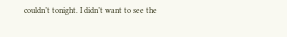couldn’t tonight. I didn’t want to see the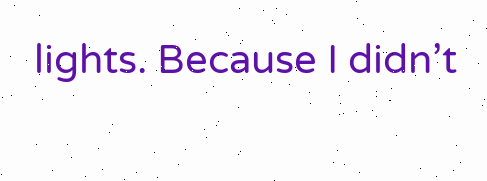lights. Because I didn’t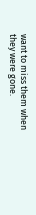want to miss them when they were gone.